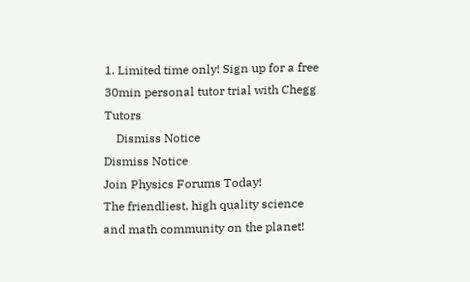1. Limited time only! Sign up for a free 30min personal tutor trial with Chegg Tutors
    Dismiss Notice
Dismiss Notice
Join Physics Forums Today!
The friendliest, high quality science and math community on the planet!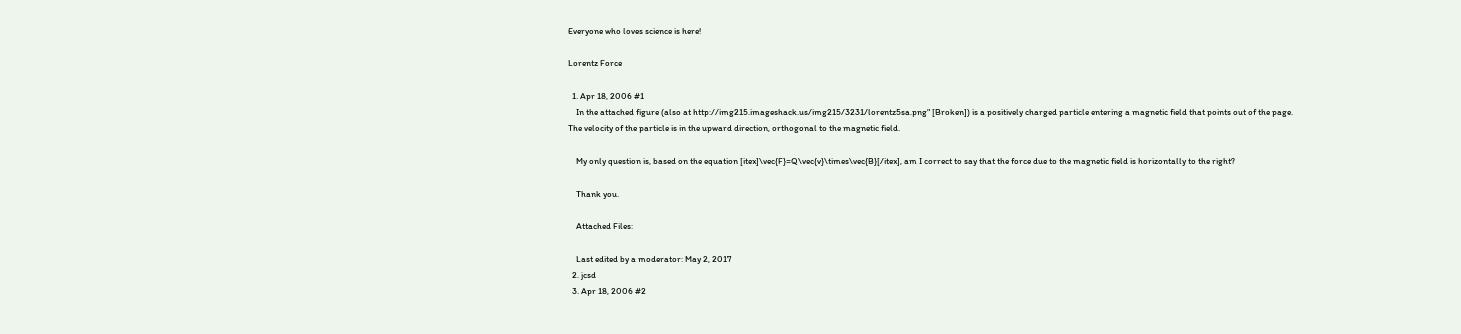Everyone who loves science is here!

Lorentz Force

  1. Apr 18, 2006 #1
    In the attached figure (also at http://img215.imageshack.us/img215/3231/lorentz5sa.png" [Broken]) is a positively charged particle entering a magnetic field that points out of the page. The velocity of the particle is in the upward direction, orthogonal to the magnetic field.

    My only question is, based on the equation [itex]\vec{F}=Q\vec{v}\times\vec{B}[/itex], am I correct to say that the force due to the magnetic field is horizontally to the right?

    Thank you.

    Attached Files:

    Last edited by a moderator: May 2, 2017
  2. jcsd
  3. Apr 18, 2006 #2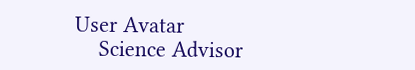User Avatar
    Science Advisor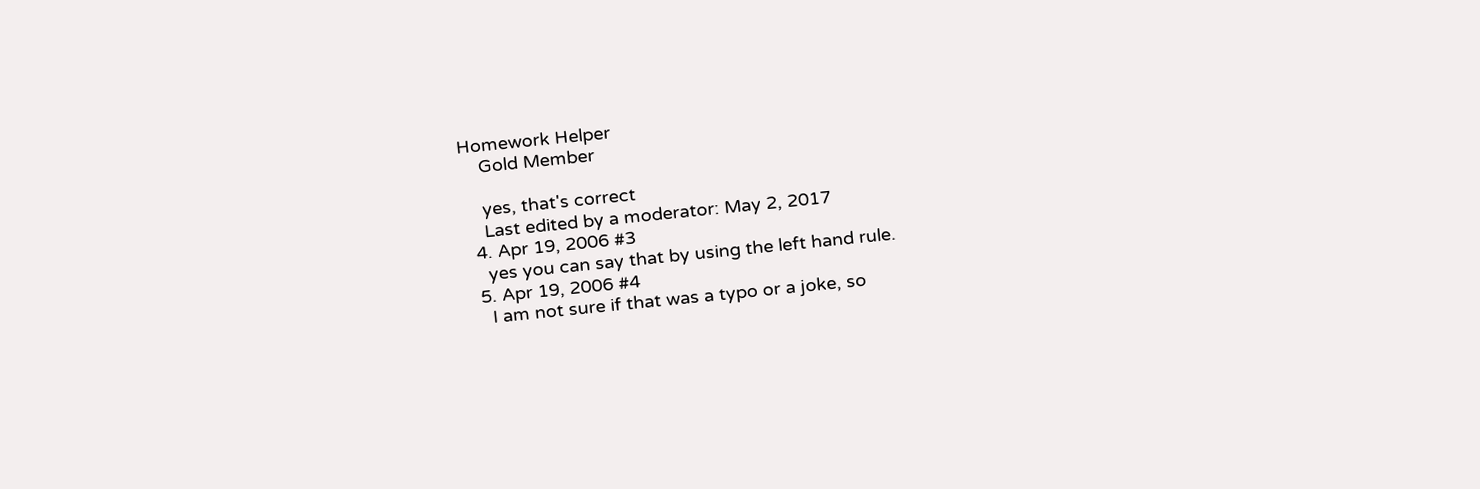Homework Helper
    Gold Member

    yes, that's correct
    Last edited by a moderator: May 2, 2017
  4. Apr 19, 2006 #3
    yes you can say that by using the left hand rule.
  5. Apr 19, 2006 #4
    I am not sure if that was a typo or a joke, so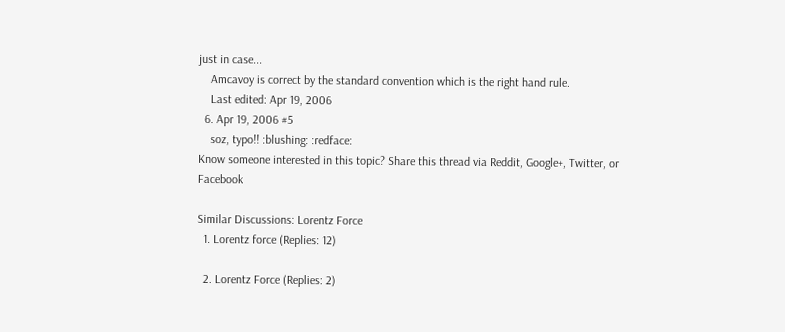just in case...
    Amcavoy is correct by the standard convention which is the right hand rule.
    Last edited: Apr 19, 2006
  6. Apr 19, 2006 #5
    soz, typo!! :blushing: :redface:
Know someone interested in this topic? Share this thread via Reddit, Google+, Twitter, or Facebook

Similar Discussions: Lorentz Force
  1. Lorentz force (Replies: 12)

  2. Lorentz Force (Replies: 2)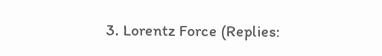3. Lorentz Force (Replies: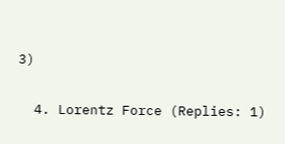3)

  4. Lorentz Force (Replies: 1)